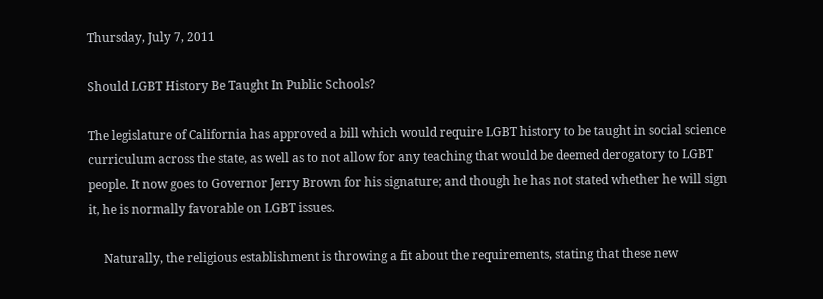Thursday, July 7, 2011

Should LGBT History Be Taught In Public Schools?

The legislature of California has approved a bill which would require LGBT history to be taught in social science curriculum across the state, as well as to not allow for any teaching that would be deemed derogatory to LGBT people. It now goes to Governor Jerry Brown for his signature; and though he has not stated whether he will sign it, he is normally favorable on LGBT issues.

     Naturally, the religious establishment is throwing a fit about the requirements, stating that these new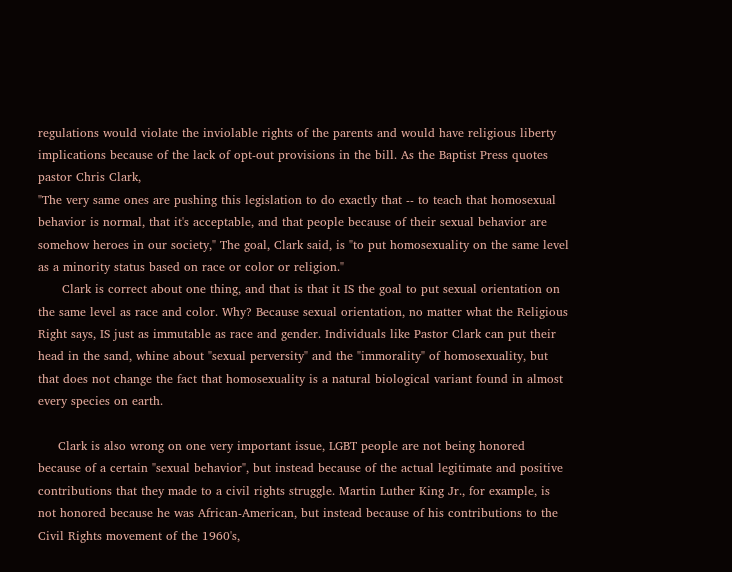regulations would violate the inviolable rights of the parents and would have religious liberty implications because of the lack of opt-out provisions in the bill. As the Baptist Press quotes pastor Chris Clark,
"The very same ones are pushing this legislation to do exactly that -- to teach that homosexual behavior is normal, that it's acceptable, and that people because of their sexual behavior are somehow heroes in our society," The goal, Clark said, is "to put homosexuality on the same level as a minority status based on race or color or religion."
      Clark is correct about one thing, and that is that it IS the goal to put sexual orientation on the same level as race and color. Why? Because sexual orientation, no matter what the Religious Right says, IS just as immutable as race and gender. Individuals like Pastor Clark can put their head in the sand, whine about "sexual perversity" and the "immorality" of homosexuality, but that does not change the fact that homosexuality is a natural biological variant found in almost every species on earth.

     Clark is also wrong on one very important issue, LGBT people are not being honored because of a certain "sexual behavior", but instead because of the actual legitimate and positive contributions that they made to a civil rights struggle. Martin Luther King Jr., for example, is not honored because he was African-American, but instead because of his contributions to the Civil Rights movement of the 1960's,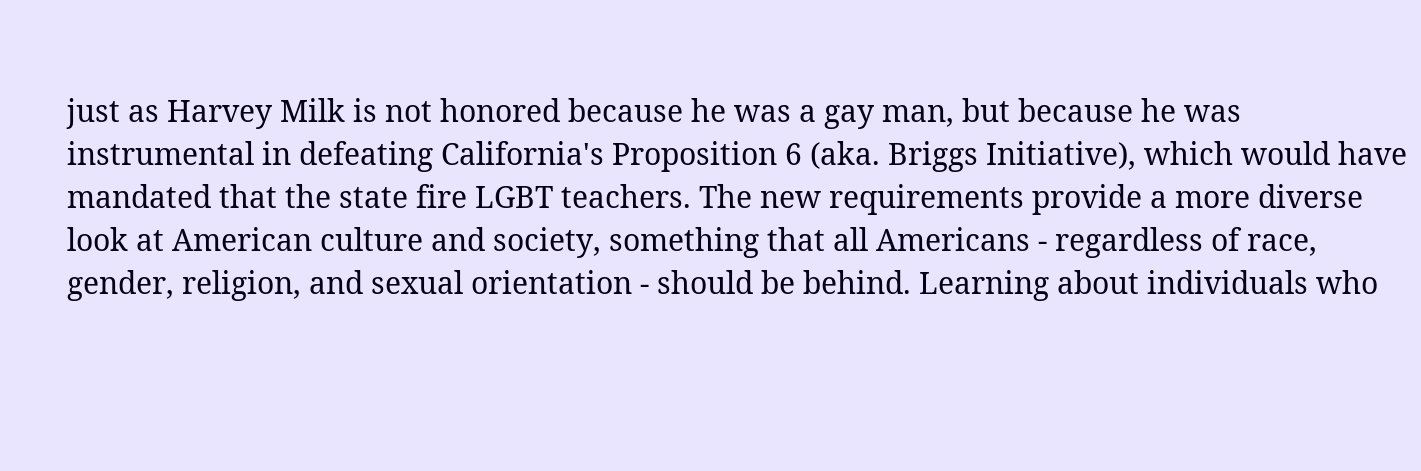just as Harvey Milk is not honored because he was a gay man, but because he was instrumental in defeating California's Proposition 6 (aka. Briggs Initiative), which would have mandated that the state fire LGBT teachers. The new requirements provide a more diverse look at American culture and society, something that all Americans - regardless of race, gender, religion, and sexual orientation - should be behind. Learning about individuals who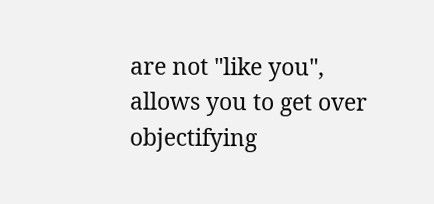are not "like you", allows you to get over objectifying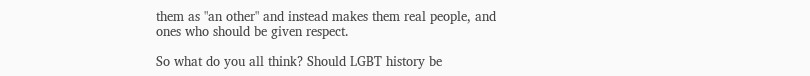them as "an other" and instead makes them real people, and ones who should be given respect.

So what do you all think? Should LGBT history be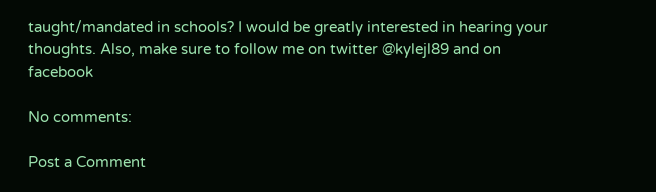taught/mandated in schools? I would be greatly interested in hearing your thoughts. Also, make sure to follow me on twitter @kylejl89 and on facebook

No comments:

Post a Comment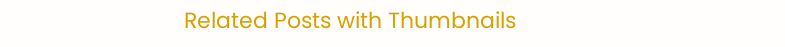Related Posts with Thumbnails